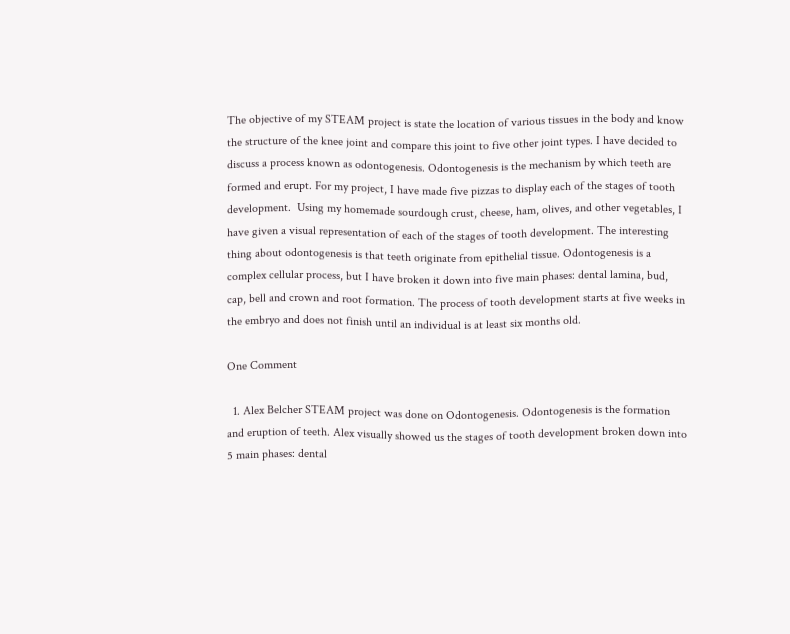The objective of my STEAM project is state the location of various tissues in the body and know the structure of the knee joint and compare this joint to five other joint types. I have decided to discuss a process known as odontogenesis. Odontogenesis is the mechanism by which teeth are formed and erupt. For my project, I have made five pizzas to display each of the stages of tooth development.  Using my homemade sourdough crust, cheese, ham, olives, and other vegetables, I have given a visual representation of each of the stages of tooth development. The interesting thing about odontogenesis is that teeth originate from epithelial tissue. Odontogenesis is a complex cellular process, but I have broken it down into five main phases: dental lamina, bud, cap, bell and crown and root formation. The process of tooth development starts at five weeks in the embryo and does not finish until an individual is at least six months old.

One Comment

  1. Alex Belcher STEAM project was done on Odontogenesis. Odontogenesis is the formation and eruption of teeth. Alex visually showed us the stages of tooth development broken down into 5 main phases: dental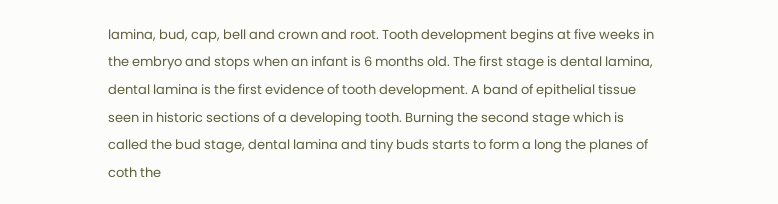lamina, bud, cap, bell and crown and root. Tooth development begins at five weeks in the embryo and stops when an infant is 6 months old. The first stage is dental lamina, dental lamina is the first evidence of tooth development. A band of epithelial tissue seen in historic sections of a developing tooth. Burning the second stage which is called the bud stage, dental lamina and tiny buds starts to form a long the planes of coth the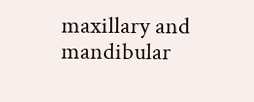maxillary and mandibular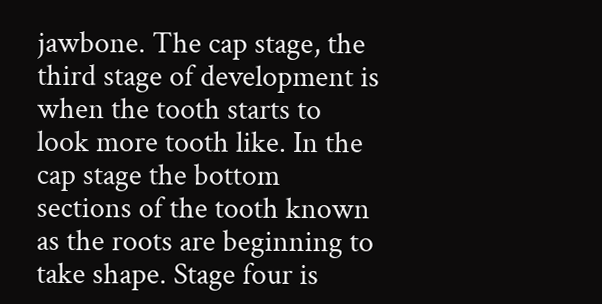jawbone. The cap stage, the third stage of development is when the tooth starts to look more tooth like. In the cap stage the bottom sections of the tooth known as the roots are beginning to take shape. Stage four is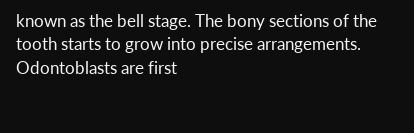known as the bell stage. The bony sections of the tooth starts to grow into precise arrangements. Odontoblasts are first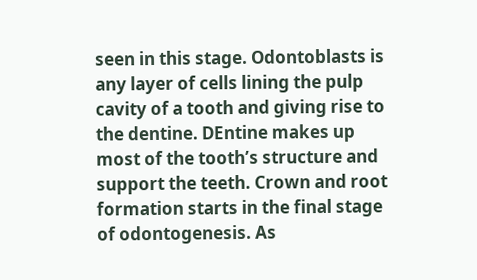seen in this stage. Odontoblasts is any layer of cells lining the pulp cavity of a tooth and giving rise to the dentine. DEntine makes up most of the tooth’s structure and support the teeth. Crown and root formation starts in the final stage of odontogenesis. As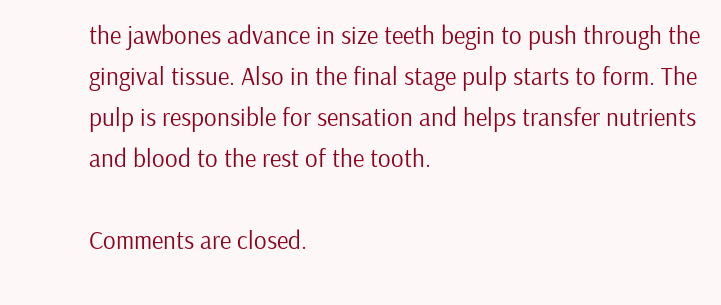the jawbones advance in size teeth begin to push through the gingival tissue. Also in the final stage pulp starts to form. The pulp is responsible for sensation and helps transfer nutrients and blood to the rest of the tooth.

Comments are closed.